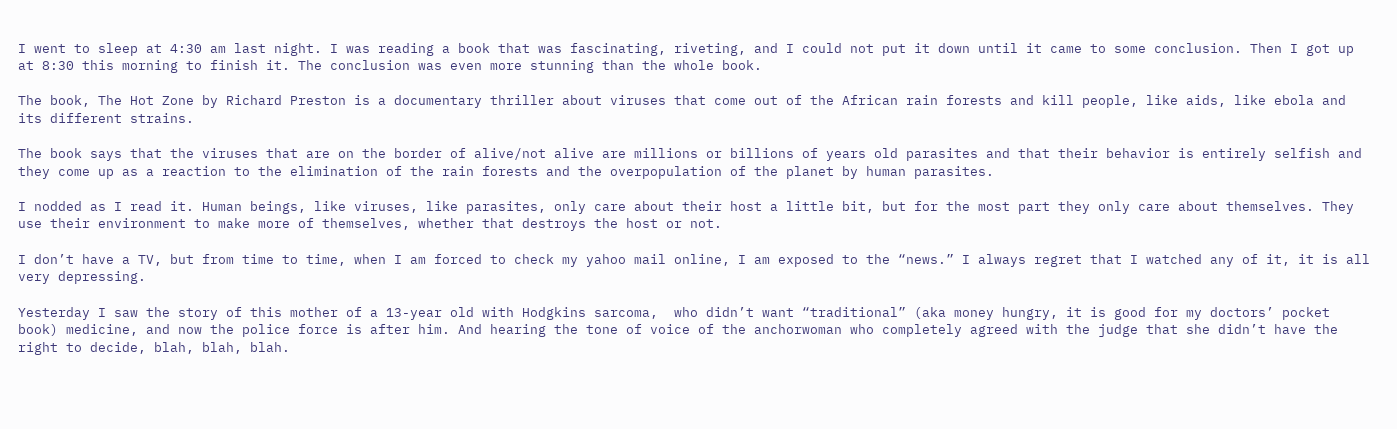I went to sleep at 4:30 am last night. I was reading a book that was fascinating, riveting, and I could not put it down until it came to some conclusion. Then I got up at 8:30 this morning to finish it. The conclusion was even more stunning than the whole book.

The book, The Hot Zone by Richard Preston is a documentary thriller about viruses that come out of the African rain forests and kill people, like aids, like ebola and its different strains.

The book says that the viruses that are on the border of alive/not alive are millions or billions of years old parasites and that their behavior is entirely selfish and they come up as a reaction to the elimination of the rain forests and the overpopulation of the planet by human parasites.

I nodded as I read it. Human beings, like viruses, like parasites, only care about their host a little bit, but for the most part they only care about themselves. They use their environment to make more of themselves, whether that destroys the host or not.

I don’t have a TV, but from time to time, when I am forced to check my yahoo mail online, I am exposed to the “news.” I always regret that I watched any of it, it is all very depressing.

Yesterday I saw the story of this mother of a 13-year old with Hodgkins sarcoma,  who didn’t want “traditional” (aka money hungry, it is good for my doctors’ pocket book) medicine, and now the police force is after him. And hearing the tone of voice of the anchorwoman who completely agreed with the judge that she didn’t have the right to decide, blah, blah, blah.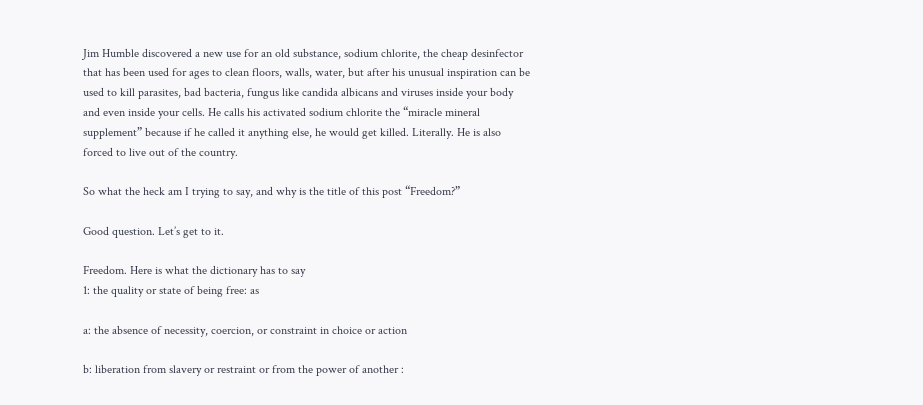Jim Humble discovered a new use for an old substance, sodium chlorite, the cheap desinfector that has been used for ages to clean floors, walls, water, but after his unusual inspiration can be used to kill parasites, bad bacteria, fungus like candida albicans and viruses inside your body and even inside your cells. He calls his activated sodium chlorite the “miracle mineral supplement” because if he called it anything else, he would get killed. Literally. He is also forced to live out of the country.

So what the heck am I trying to say, and why is the title of this post “Freedom?”

Good question. Let’s get to it.

Freedom. Here is what the dictionary has to say
1: the quality or state of being free: as

a: the absence of necessity, coercion, or constraint in choice or action

b: liberation from slavery or restraint or from the power of another :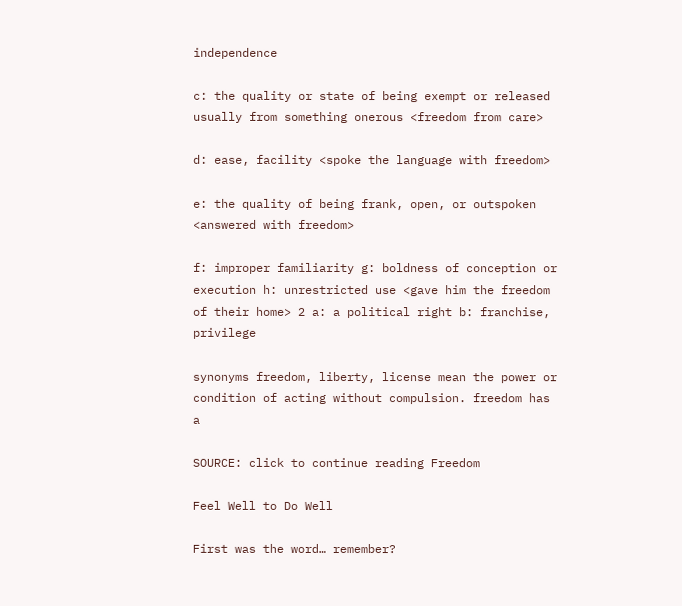independence

c: the quality or state of being exempt or released usually from something onerous <freedom from care>

d: ease, facility <spoke the language with freedom>

e: the quality of being frank, open, or outspoken <answered with freedom>

f: improper familiarity g: boldness of conception or execution h: unrestricted use <gave him the freedom of their home> 2 a: a political right b: franchise, privilege

synonyms freedom, liberty, license mean the power or condition of acting without compulsion. freedom has a

SOURCE: click to continue reading Freedom

Feel Well to Do Well

First was the word… remember?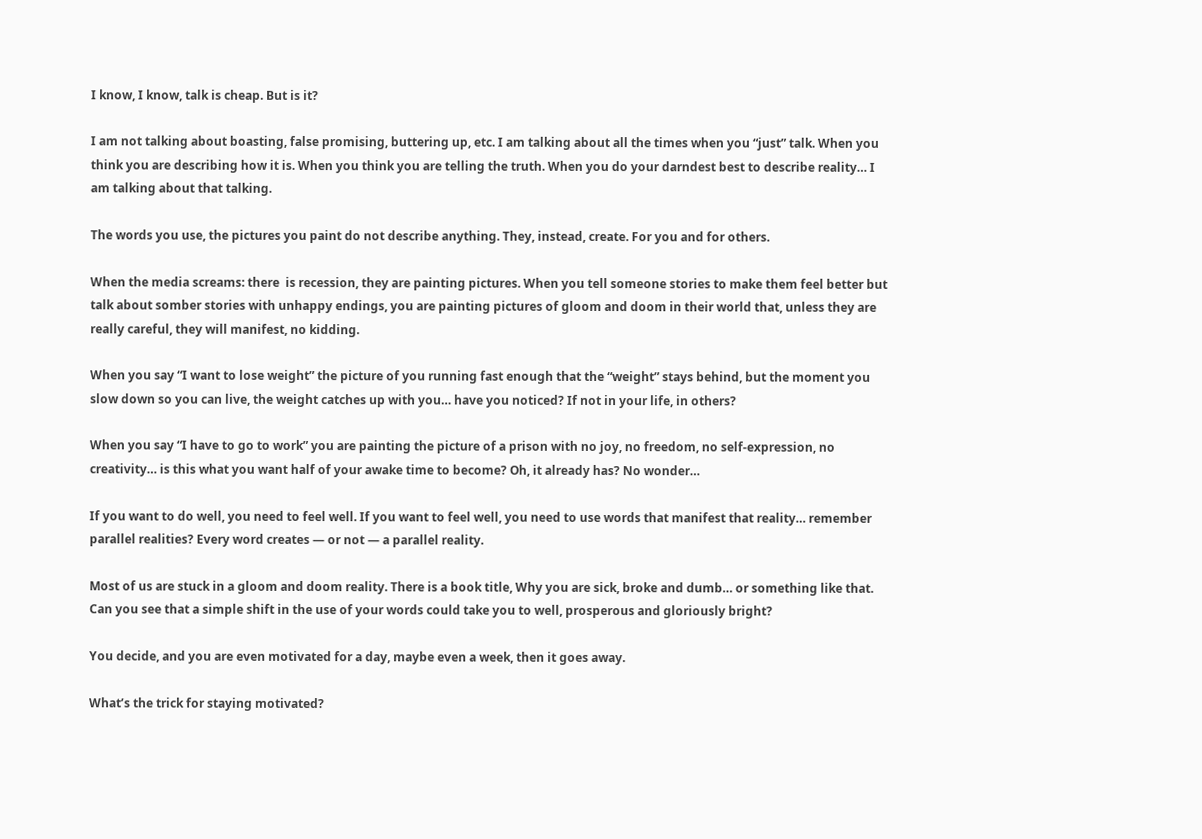I know, I know, talk is cheap. But is it?

I am not talking about boasting, false promising, buttering up, etc. I am talking about all the times when you “just” talk. When you think you are describing how it is. When you think you are telling the truth. When you do your darndest best to describe reality… I am talking about that talking.

The words you use, the pictures you paint do not describe anything. They, instead, create. For you and for others.

When the media screams: there  is recession, they are painting pictures. When you tell someone stories to make them feel better but talk about somber stories with unhappy endings, you are painting pictures of gloom and doom in their world that, unless they are really careful, they will manifest, no kidding.

When you say “I want to lose weight” the picture of you running fast enough that the “weight” stays behind, but the moment you slow down so you can live, the weight catches up with you… have you noticed? If not in your life, in others?

When you say “I have to go to work” you are painting the picture of a prison with no joy, no freedom, no self-expression, no creativity… is this what you want half of your awake time to become? Oh, it already has? No wonder…

If you want to do well, you need to feel well. If you want to feel well, you need to use words that manifest that reality… remember parallel realities? Every word creates — or not — a parallel reality.

Most of us are stuck in a gloom and doom reality. There is a book title, Why you are sick, broke and dumb… or something like that. Can you see that a simple shift in the use of your words could take you to well, prosperous and gloriously bright?

You decide, and you are even motivated for a day, maybe even a week, then it goes away.

What’s the trick for staying motivated?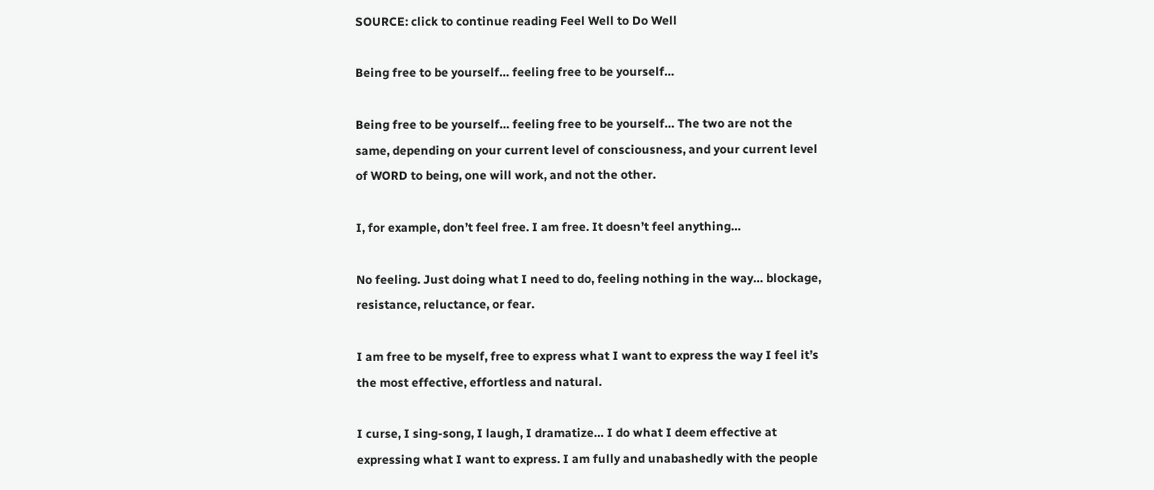SOURCE: click to continue reading Feel Well to Do Well

Being free to be yourself… feeling free to be yourself…

Being free to be yourself… feeling free to be yourself… The two are not the same, depending on your current level of consciousness, and your current level of WORD to being, one will work, and not the other.

I, for example, don’t feel free. I am free. It doesn’t feel anything…

No feeling. Just doing what I need to do, feeling nothing in the way… blockage, resistance, reluctance, or fear.

I am free to be myself, free to express what I want to express the way I feel it’s the most effective, effortless and natural.

I curse, I sing-song, I laugh, I dramatize… I do what I deem effective at expressing what I want to express. I am fully and unabashedly with the people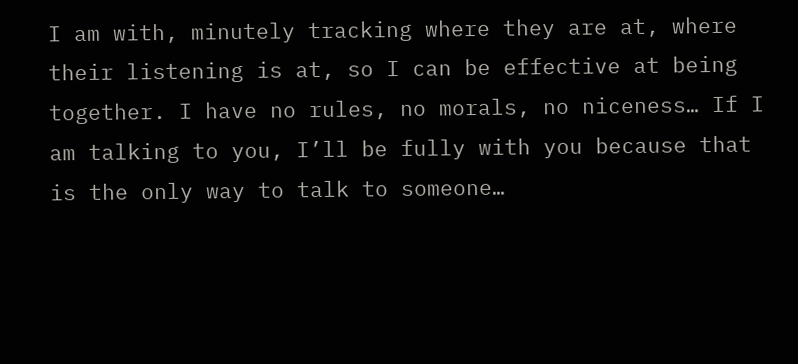I am with, minutely tracking where they are at, where their listening is at, so I can be effective at being together. I have no rules, no morals, no niceness… If I am talking to you, I’ll be fully with you because that is the only way to talk to someone…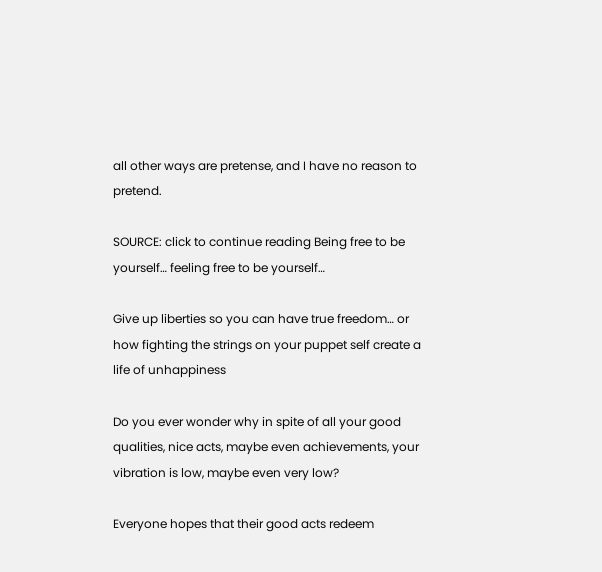all other ways are pretense, and I have no reason to pretend.

SOURCE: click to continue reading Being free to be yourself… feeling free to be yourself…

Give up liberties so you can have true freedom… or how fighting the strings on your puppet self create a life of unhappiness

Do you ever wonder why in spite of all your good qualities, nice acts, maybe even achievements, your vibration is low, maybe even very low?

Everyone hopes that their good acts redeem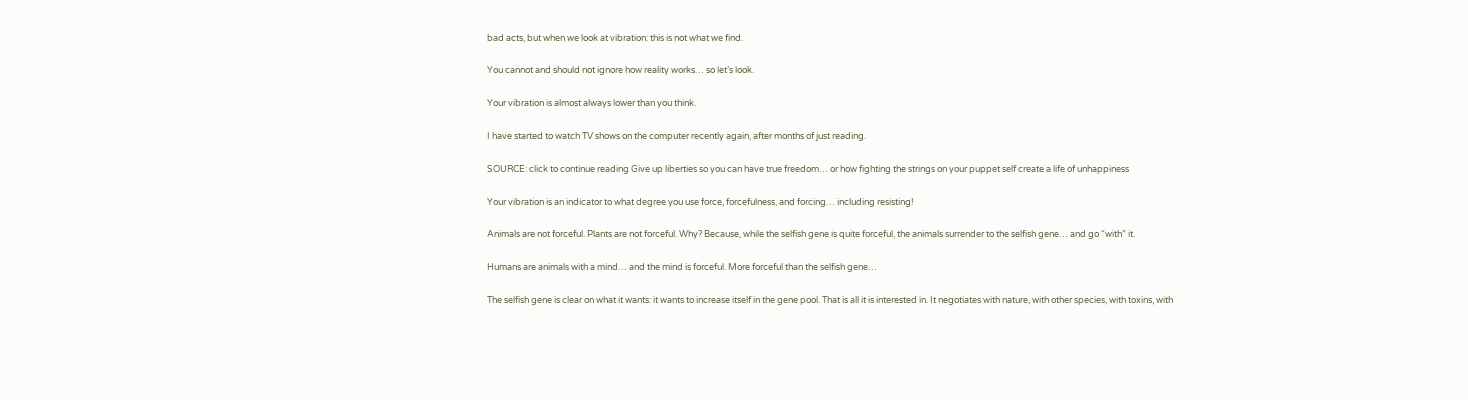bad acts, but when we look at vibration: this is not what we find.

You cannot and should not ignore how reality works… so let’s look.

Your vibration is almost always lower than you think.

I have started to watch TV shows on the computer recently again, after months of just reading.

SOURCE: click to continue reading Give up liberties so you can have true freedom… or how fighting the strings on your puppet self create a life of unhappiness

Your vibration is an indicator to what degree you use force, forcefulness, and forcing… including resisting!

Animals are not forceful. Plants are not forceful. Why? Because, while the selfish gene is quite forceful, the animals surrender to the selfish gene… and go “with” it.

Humans are animals with a mind… and the mind is forceful. More forceful than the selfish gene…

The selfish gene is clear on what it wants: it wants to increase itself in the gene pool. That is all it is interested in. It negotiates with nature, with other species, with toxins, with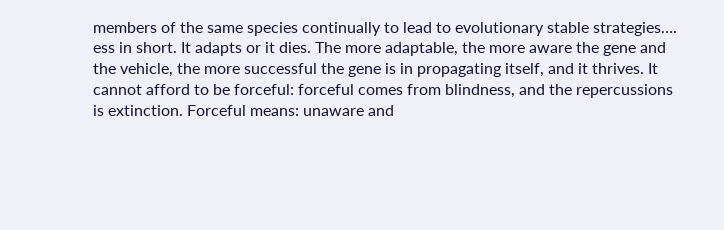members of the same species continually to lead to evolutionary stable strategies…. ess in short. It adapts or it dies. The more adaptable, the more aware the gene and the vehicle, the more successful the gene is in propagating itself, and it thrives. It cannot afford to be forceful: forceful comes from blindness, and the repercussions is extinction. Forceful means: unaware and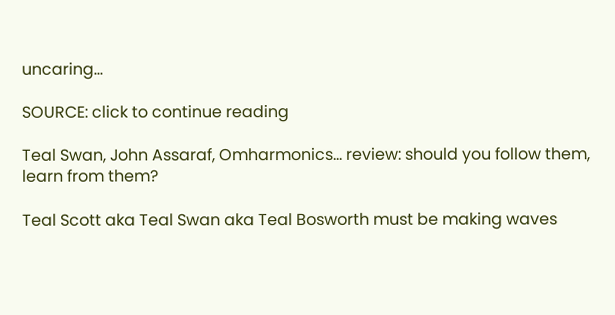uncaring…

SOURCE: click to continue reading

Teal Swan, John Assaraf, Omharmonics… review: should you follow them, learn from them?

Teal Scott aka Teal Swan aka Teal Bosworth must be making waves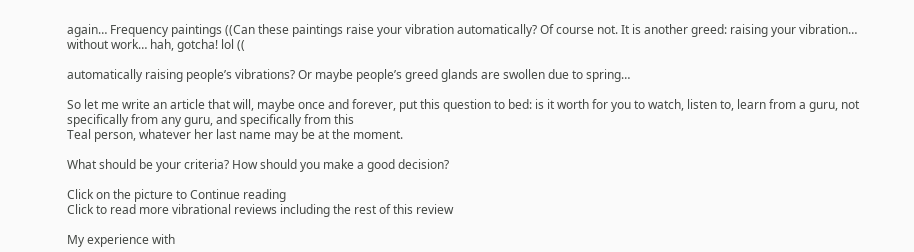again… Frequency paintings ((Can these paintings raise your vibration automatically? Of course not. It is another greed: raising your vibration… without work… hah, gotcha! lol ((

automatically raising people’s vibrations? Or maybe people’s greed glands are swollen due to spring…

So let me write an article that will, maybe once and forever, put this question to bed: is it worth for you to watch, listen to, learn from a guru, not specifically from any guru, and specifically from this
Teal person, whatever her last name may be at the moment.

What should be your criteria? How should you make a good decision?

Click on the picture to Continue reading
Click to read more vibrational reviews including the rest of this review

My experience with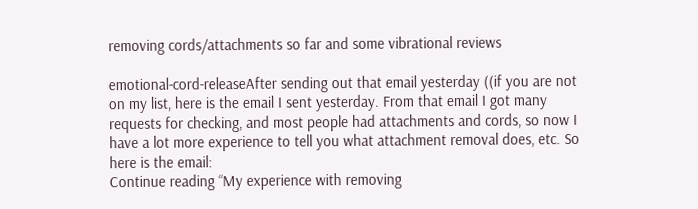removing cords/attachments so far and some vibrational reviews

emotional-cord-releaseAfter sending out that email yesterday ((if you are not on my list, here is the email I sent yesterday. From that email I got many requests for checking, and most people had attachments and cords, so now I have a lot more experience to tell you what attachment removal does, etc. So here is the email:
Continue reading “My experience with removing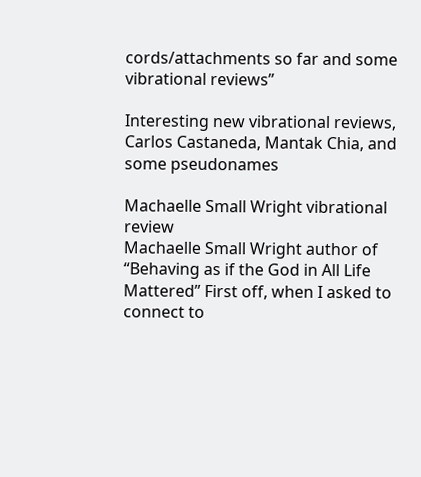cords/attachments so far and some vibrational reviews”

Interesting new vibrational reviews, Carlos Castaneda, Mantak Chia, and some pseudonames

Machaelle Small Wright vibrational review
Machaelle Small Wright author of “Behaving as if the God in All Life Mattered” First off, when I asked to connect to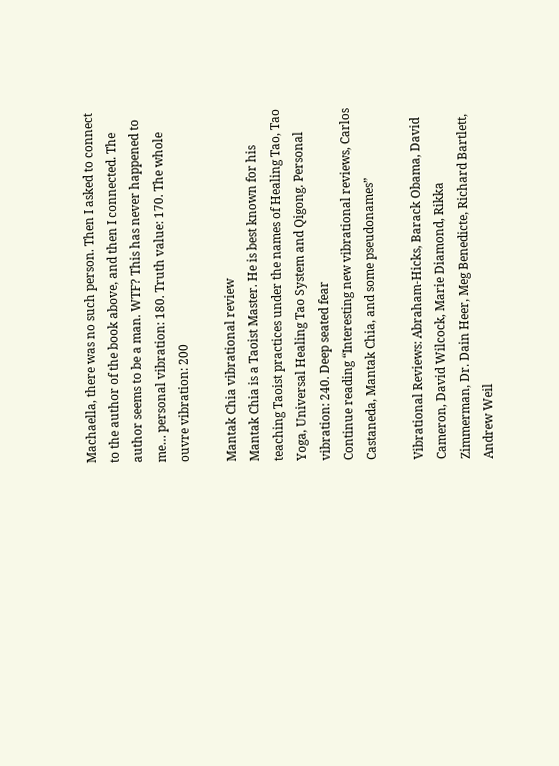Machaella, there was no such person. Then I asked to connect to the author of the book above, and then I connected. The author seems to be a man. WTF? This has never happened to me… personal vibration: 180. Truth value: 170. The whole ouvre vibration: 200

Mantak Chia vibrational review
Mantak Chia is a Taoist Master. He is best known for his teaching Taoist practices under the names of Healing Tao, Tao Yoga, Universal Healing Tao System and Qigong. Personal vibration: 240. Deep seated fear
Continue reading “Interesting new vibrational reviews, Carlos Castaneda, Mantak Chia, and some pseudonames”

Vibrational Reviews: Abraham-Hicks, Barack Obama, David Cameron, David Wilcock, Marie Diamond, Rikka Zimmerman, Dr. Dain Heer, Meg Benedicte, Richard Bartlett, Andrew Weil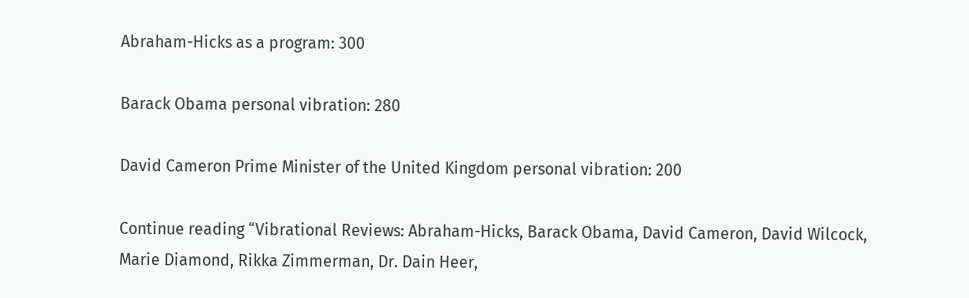Abraham-Hicks as a program: 300

Barack Obama personal vibration: 280

David Cameron Prime Minister of the United Kingdom personal vibration: 200

Continue reading “Vibrational Reviews: Abraham-Hicks, Barack Obama, David Cameron, David Wilcock, Marie Diamond, Rikka Zimmerman, Dr. Dain Heer,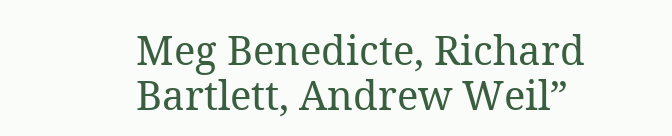Meg Benedicte, Richard Bartlett, Andrew Weil”